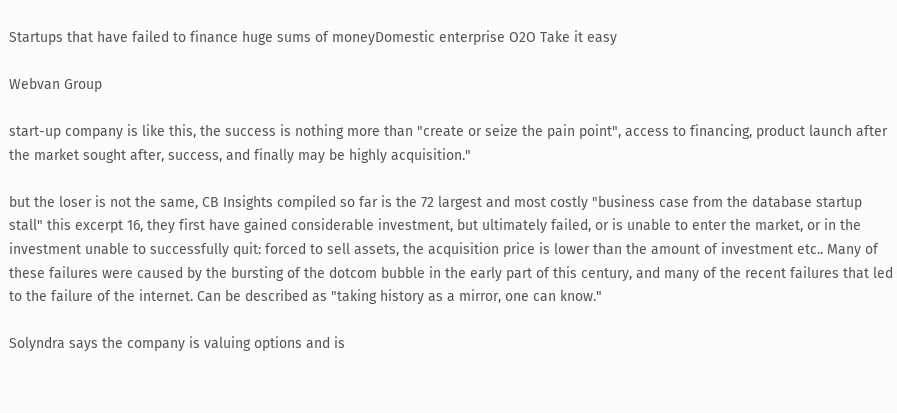Startups that have failed to finance huge sums of moneyDomestic enterprise O2O Take it easy

Webvan Group

start-up company is like this, the success is nothing more than "create or seize the pain point", access to financing, product launch after the market sought after, success, and finally may be highly acquisition."

but the loser is not the same, CB Insights compiled so far is the 72 largest and most costly "business case from the database startup stall" this excerpt 16, they first have gained considerable investment, but ultimately failed, or is unable to enter the market, or in the investment unable to successfully quit: forced to sell assets, the acquisition price is lower than the amount of investment etc.. Many of these failures were caused by the bursting of the dotcom bubble in the early part of this century, and many of the recent failures that led to the failure of the internet. Can be described as "taking history as a mirror, one can know."

Solyndra says the company is valuing options and is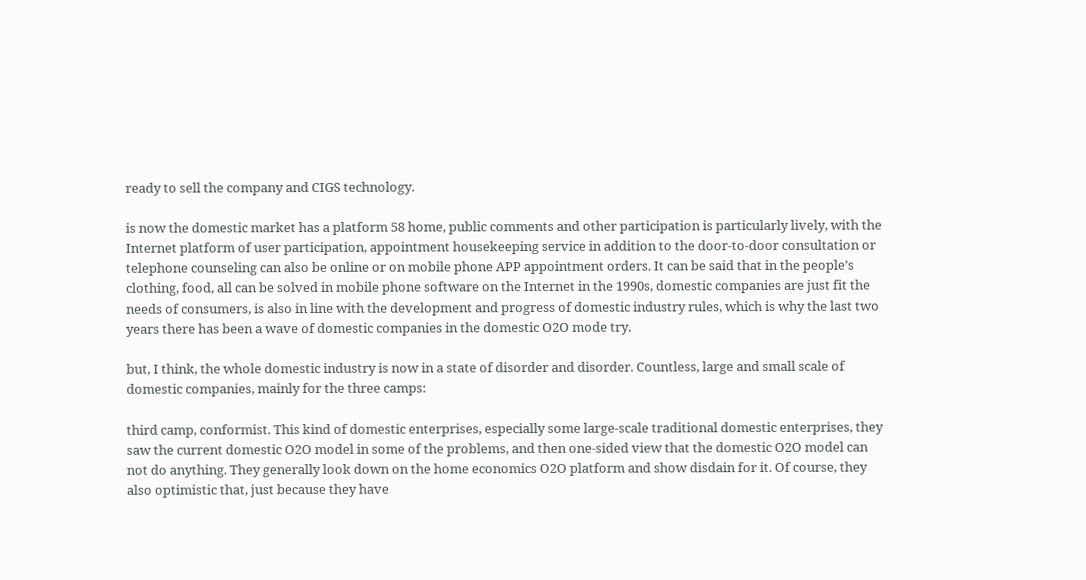ready to sell the company and CIGS technology.

is now the domestic market has a platform 58 home, public comments and other participation is particularly lively, with the Internet platform of user participation, appointment housekeeping service in addition to the door-to-door consultation or telephone counseling can also be online or on mobile phone APP appointment orders. It can be said that in the people’s clothing, food, all can be solved in mobile phone software on the Internet in the 1990s, domestic companies are just fit the needs of consumers, is also in line with the development and progress of domestic industry rules, which is why the last two years there has been a wave of domestic companies in the domestic O2O mode try.

but, I think, the whole domestic industry is now in a state of disorder and disorder. Countless, large and small scale of domestic companies, mainly for the three camps:

third camp, conformist. This kind of domestic enterprises, especially some large-scale traditional domestic enterprises, they saw the current domestic O2O model in some of the problems, and then one-sided view that the domestic O2O model can not do anything. They generally look down on the home economics O2O platform and show disdain for it. Of course, they also optimistic that, just because they have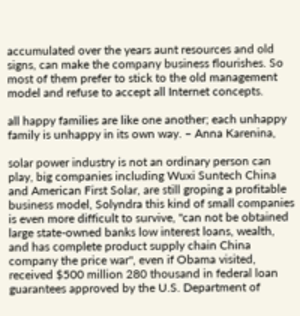accumulated over the years aunt resources and old signs, can make the company business flourishes. So most of them prefer to stick to the old management model and refuse to accept all Internet concepts.

all happy families are like one another; each unhappy family is unhappy in its own way. – Anna Karenina,

solar power industry is not an ordinary person can play, big companies including Wuxi Suntech China and American First Solar, are still groping a profitable business model, Solyndra this kind of small companies is even more difficult to survive, "can not be obtained large state-owned banks low interest loans, wealth, and has complete product supply chain China company the price war", even if Obama visited, received $500 million 280 thousand in federal loan guarantees approved by the U.S. Department of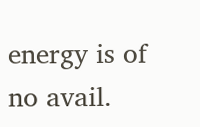energy is of no avail.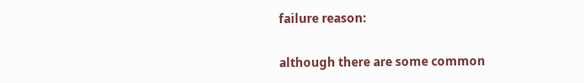failure reason:

although there are some common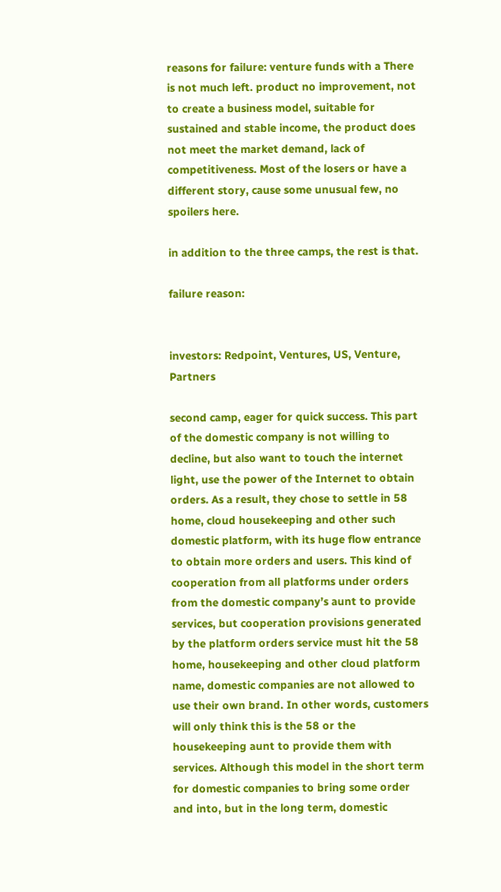reasons for failure: venture funds with a There is not much left. product no improvement, not to create a business model, suitable for sustained and stable income, the product does not meet the market demand, lack of competitiveness. Most of the losers or have a different story, cause some unusual few, no spoilers here.

in addition to the three camps, the rest is that.

failure reason:


investors: Redpoint, Ventures, US, Venture, Partners

second camp, eager for quick success. This part of the domestic company is not willing to decline, but also want to touch the internet light, use the power of the Internet to obtain orders. As a result, they chose to settle in 58 home, cloud housekeeping and other such domestic platform, with its huge flow entrance to obtain more orders and users. This kind of cooperation from all platforms under orders from the domestic company’s aunt to provide services, but cooperation provisions generated by the platform orders service must hit the 58 home, housekeeping and other cloud platform name, domestic companies are not allowed to use their own brand. In other words, customers will only think this is the 58 or the housekeeping aunt to provide them with services. Although this model in the short term for domestic companies to bring some order and into, but in the long term, domestic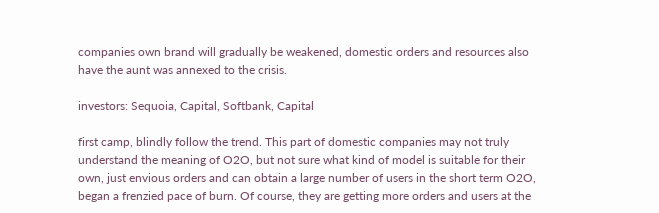companies own brand will gradually be weakened, domestic orders and resources also have the aunt was annexed to the crisis.

investors: Sequoia, Capital, Softbank, Capital

first camp, blindly follow the trend. This part of domestic companies may not truly understand the meaning of O2O, but not sure what kind of model is suitable for their own, just envious orders and can obtain a large number of users in the short term O2O, began a frenzied pace of burn. Of course, they are getting more orders and users at the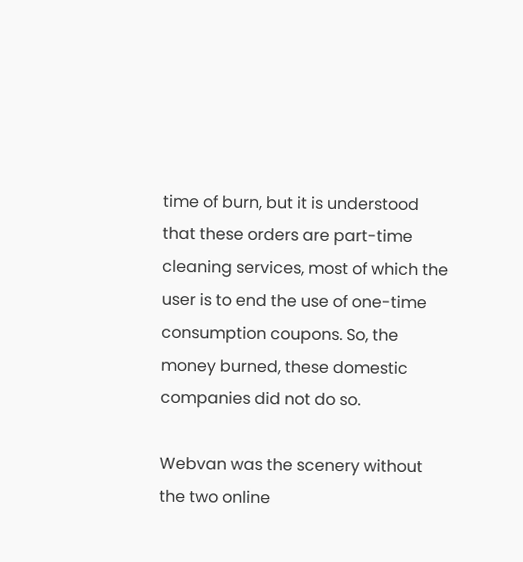time of burn, but it is understood that these orders are part-time cleaning services, most of which the user is to end the use of one-time consumption coupons. So, the money burned, these domestic companies did not do so.

Webvan was the scenery without the two online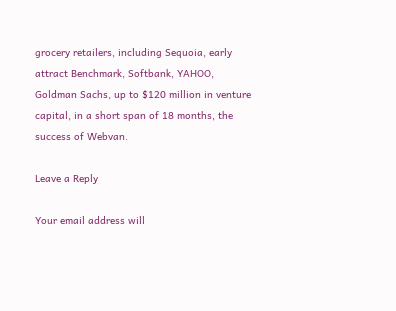grocery retailers, including Sequoia, early attract Benchmark, Softbank, YAHOO, Goldman Sachs, up to $120 million in venture capital, in a short span of 18 months, the success of Webvan.

Leave a Reply

Your email address will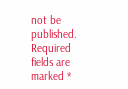not be published. Required fields are marked *